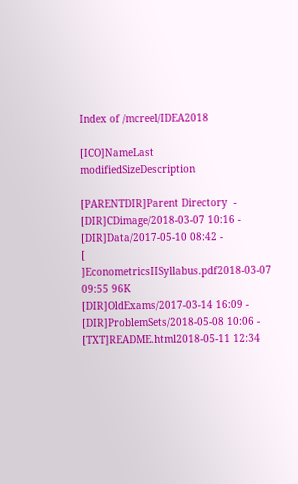Index of /mcreel/IDEA2018

[ICO]NameLast modifiedSizeDescription

[PARENTDIR]Parent Directory  -
[DIR]CDimage/2018-03-07 10:16 -
[DIR]Data/2017-05-10 08:42 -
[   ]EconometricsIISyllabus.pdf2018-03-07 09:55 96K
[DIR]OldExams/2017-03-14 16:09 -
[DIR]ProblemSets/2018-05-08 10:06 -
[TXT]README.html2018-05-11 12:34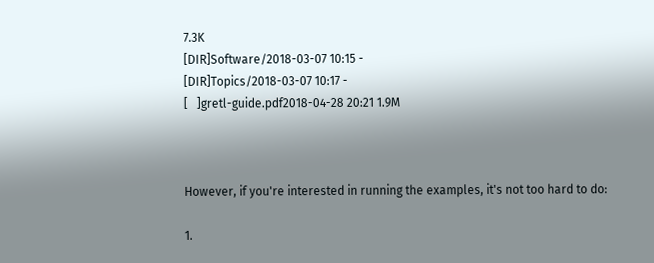7.3K
[DIR]Software/2018-03-07 10:15 -
[DIR]Topics/2018-03-07 10:17 -
[   ]gretl-guide.pdf2018-04-28 20:21 1.9M



However, if you're interested in running the examples, it's not too hard to do:

1.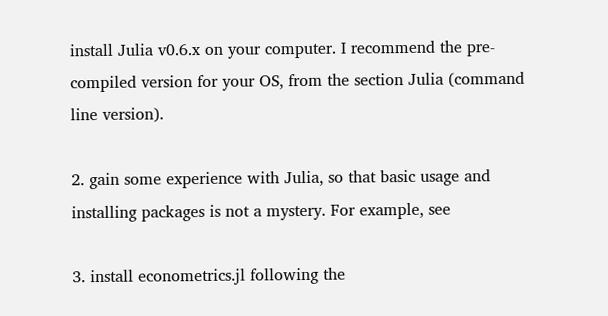install Julia v0.6.x on your computer. I recommend the pre-compiled version for your OS, from the section Julia (command line version).

2. gain some experience with Julia, so that basic usage and installing packages is not a mystery. For example, see

3. install econometrics.jl following the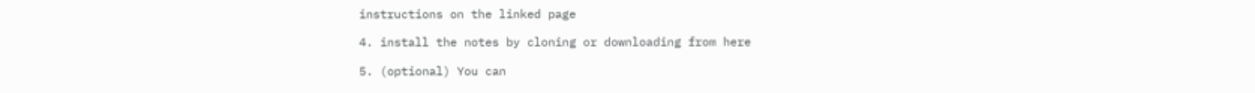instructions on the linked page

4. install the notes by cloning or downloading from here

5. (optional) You can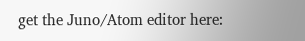get the Juno/Atom editor here: